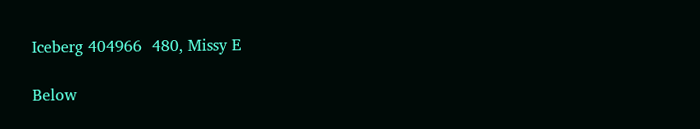Iceberg 404966  480, Missy E

Below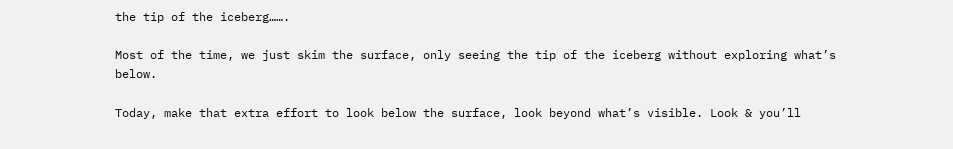the tip of the iceberg…….

Most of the time, we just skim the surface, only seeing the tip of the iceberg without exploring what’s below.

Today, make that extra effort to look below the surface, look beyond what’s visible. Look & you’ll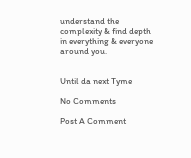understand the complexity & find depth in everything & everyone around you.


Until da next Tyme

No Comments

Post A Comment